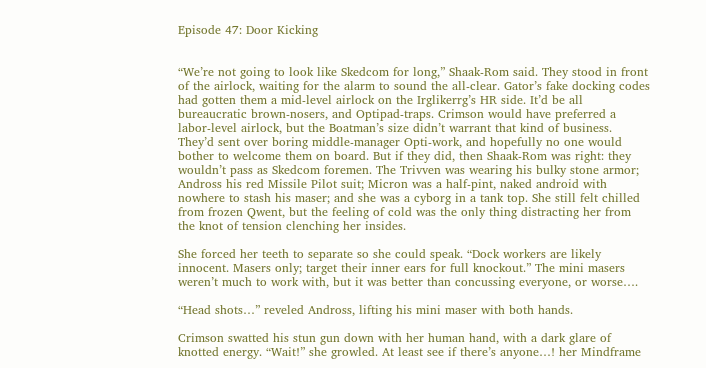Episode 47: Door Kicking


“We’re not going to look like Skedcom for long,” Shaak-Rom said. They stood in front of the airlock, waiting for the alarm to sound the all-clear. Gator’s fake docking codes had gotten them a mid-level airlock on the Irglikerrg’s HR side. It’d be all bureaucratic brown-nosers, and Optipad-traps. Crimson would have preferred a labor-level airlock, but the Boatman’s size didn’t warrant that kind of business.  They’d sent over boring middle-manager Opti-work, and hopefully no one would bother to welcome them on board. But if they did, then Shaak-Rom was right: they wouldn’t pass as Skedcom foremen. The Trivven was wearing his bulky stone armor; Andross his red Missile Pilot suit; Micron was a half-pint, naked android with nowhere to stash his maser; and she was a cyborg in a tank top. She still felt chilled from frozen Qwent, but the feeling of cold was the only thing distracting her from the knot of tension clenching her insides.

She forced her teeth to separate so she could speak. “Dock workers are likely innocent. Masers only; target their inner ears for full knockout.” The mini masers weren’t much to work with, but it was better than concussing everyone, or worse….

“Head shots…” reveled Andross, lifting his mini maser with both hands.

Crimson swatted his stun gun down with her human hand, with a dark glare of knotted energy. “Wait!” she growled. At least see if there’s anyone…! her Mindframe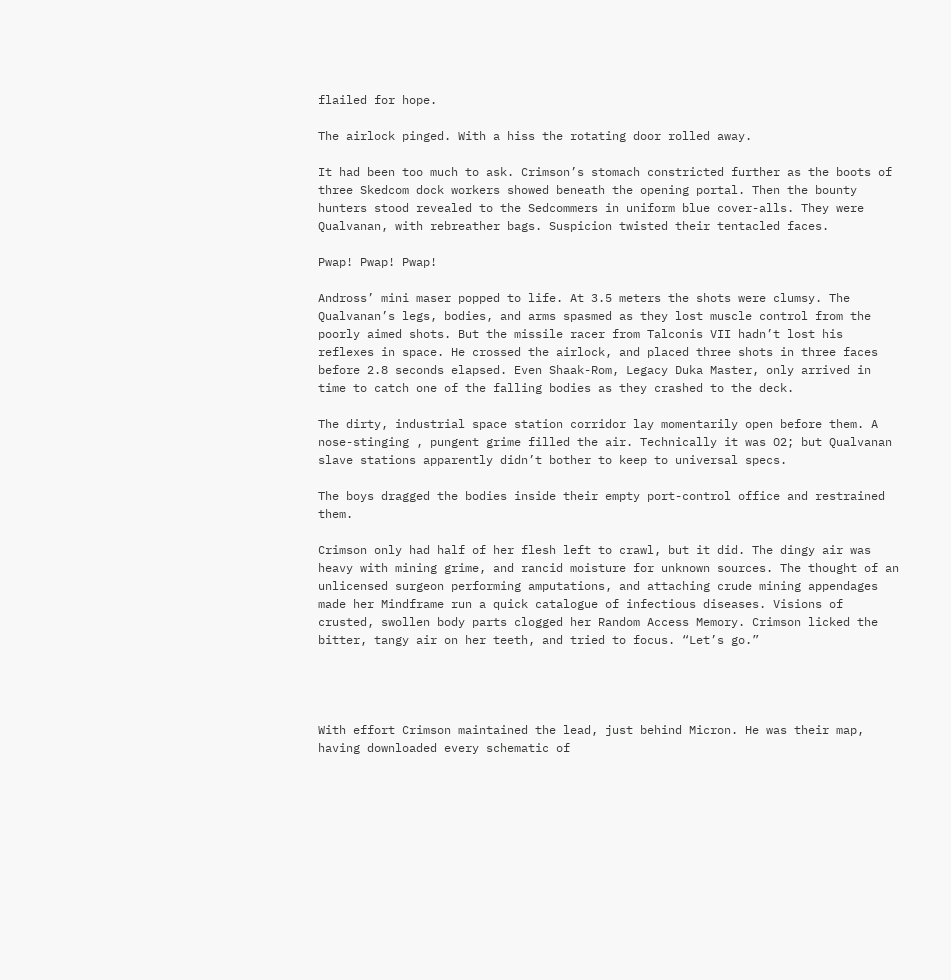flailed for hope.

The airlock pinged. With a hiss the rotating door rolled away.

It had been too much to ask. Crimson’s stomach constricted further as the boots of three Skedcom dock workers showed beneath the opening portal. Then the bounty hunters stood revealed to the Sedcommers in uniform blue cover-alls. They were Qualvanan, with rebreather bags. Suspicion twisted their tentacled faces.

Pwap! Pwap! Pwap!

Andross’ mini maser popped to life. At 3.5 meters the shots were clumsy. The Qualvanan’s legs, bodies, and arms spasmed as they lost muscle control from the poorly aimed shots. But the missile racer from Talconis VII hadn’t lost his reflexes in space. He crossed the airlock, and placed three shots in three faces before 2.8 seconds elapsed. Even Shaak-Rom, Legacy Duka Master, only arrived in time to catch one of the falling bodies as they crashed to the deck.

The dirty, industrial space station corridor lay momentarily open before them. A nose-stinging , pungent grime filled the air. Technically it was O2; but Qualvanan slave stations apparently didn’t bother to keep to universal specs.

The boys dragged the bodies inside their empty port-control office and restrained them.

Crimson only had half of her flesh left to crawl, but it did. The dingy air was heavy with mining grime, and rancid moisture for unknown sources. The thought of an unlicensed surgeon performing amputations, and attaching crude mining appendages made her Mindframe run a quick catalogue of infectious diseases. Visions of crusted, swollen body parts clogged her Random Access Memory. Crimson licked the bitter, tangy air on her teeth, and tried to focus. “Let’s go.”




With effort Crimson maintained the lead, just behind Micron. He was their map, having downloaded every schematic of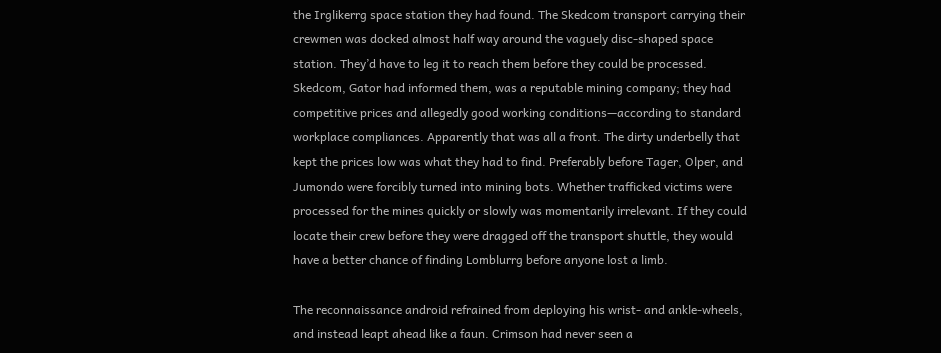the Irglikerrg space station they had found. The Skedcom transport carrying their crewmen was docked almost half way around the vaguely disc-shaped space station. They’d have to leg it to reach them before they could be processed. Skedcom, Gator had informed them, was a reputable mining company; they had competitive prices and allegedly good working conditions—according to standard workplace compliances. Apparently that was all a front. The dirty underbelly that kept the prices low was what they had to find. Preferably before Tager, Olper, and Jumondo were forcibly turned into mining bots. Whether trafficked victims were processed for the mines quickly or slowly was momentarily irrelevant. If they could locate their crew before they were dragged off the transport shuttle, they would have a better chance of finding Lomblurrg before anyone lost a limb.

The reconnaissance android refrained from deploying his wrist- and ankle-wheels, and instead leapt ahead like a faun. Crimson had never seen a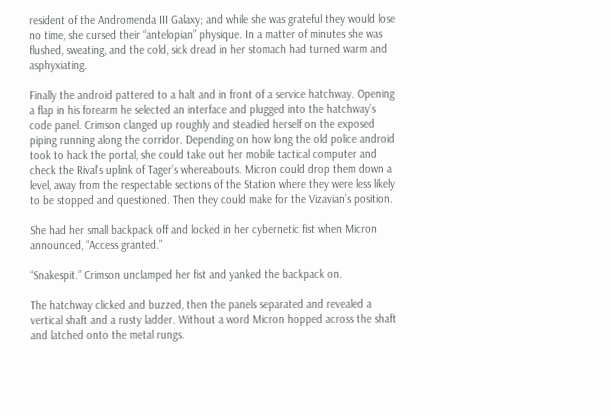resident of the Andromenda III Galaxy; and while she was grateful they would lose no time, she cursed their “antelopian” physique. In a matter of minutes she was flushed, sweating, and the cold, sick dread in her stomach had turned warm and asphyxiating.

Finally the android pattered to a halt and in front of a service hatchway. Opening a flap in his forearm he selected an interface and plugged into the hatchway’s code panel. Crimson clanged up roughly and steadied herself on the exposed piping running along the corridor. Depending on how long the old police android took to hack the portal, she could take out her mobile tactical computer and check the Rival’s uplink of Tager’s whereabouts. Micron could drop them down a level, away from the respectable sections of the Station where they were less likely to be stopped and questioned. Then they could make for the Vizavian’s position.

She had her small backpack off and locked in her cybernetic fist when Micron announced, “Access granted.”

“Snakespit.” Crimson unclamped her fist and yanked the backpack on.

The hatchway clicked and buzzed, then the panels separated and revealed a vertical shaft and a rusty ladder. Without a word Micron hopped across the shaft and latched onto the metal rungs.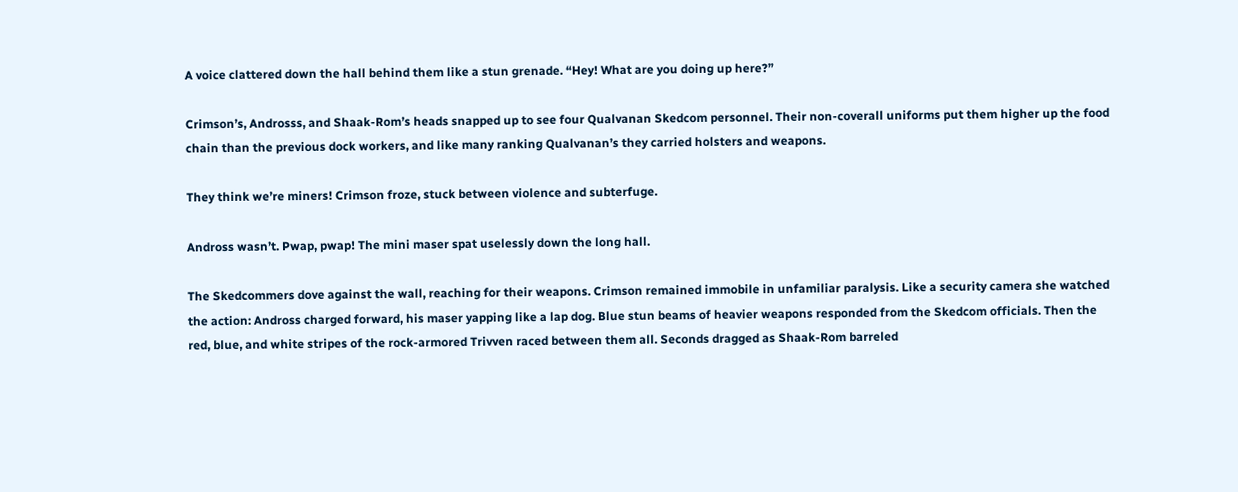A voice clattered down the hall behind them like a stun grenade. “Hey! What are you doing up here?”

Crimson’s, Androsss, and Shaak-Rom’s heads snapped up to see four Qualvanan Skedcom personnel. Their non-coverall uniforms put them higher up the food chain than the previous dock workers, and like many ranking Qualvanan’s they carried holsters and weapons.

They think we’re miners! Crimson froze, stuck between violence and subterfuge.

Andross wasn’t. Pwap, pwap! The mini maser spat uselessly down the long hall.

The Skedcommers dove against the wall, reaching for their weapons. Crimson remained immobile in unfamiliar paralysis. Like a security camera she watched the action: Andross charged forward, his maser yapping like a lap dog. Blue stun beams of heavier weapons responded from the Skedcom officials. Then the red, blue, and white stripes of the rock-armored Trivven raced between them all. Seconds dragged as Shaak-Rom barreled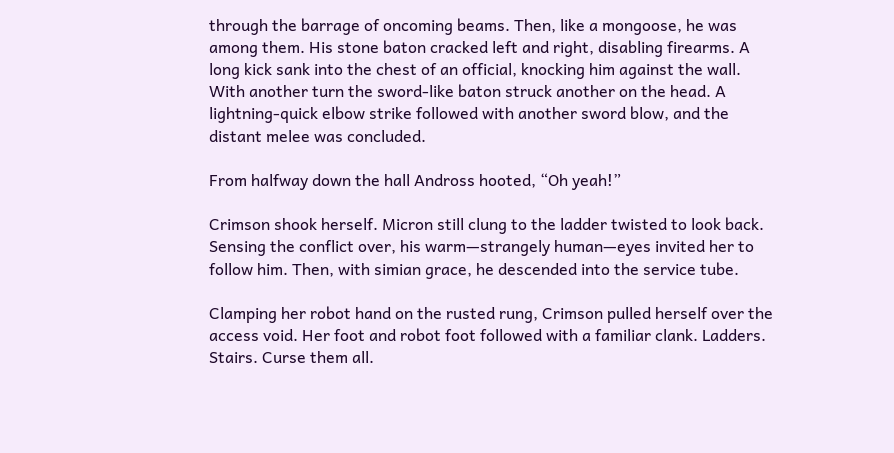through the barrage of oncoming beams. Then, like a mongoose, he was among them. His stone baton cracked left and right, disabling firearms. A long kick sank into the chest of an official, knocking him against the wall. With another turn the sword-like baton struck another on the head. A lightning-quick elbow strike followed with another sword blow, and the distant melee was concluded.

From halfway down the hall Andross hooted, “Oh yeah!”

Crimson shook herself. Micron still clung to the ladder twisted to look back. Sensing the conflict over, his warm—strangely human—eyes invited her to follow him. Then, with simian grace, he descended into the service tube.

Clamping her robot hand on the rusted rung, Crimson pulled herself over the access void. Her foot and robot foot followed with a familiar clank. Ladders. Stairs. Curse them all.